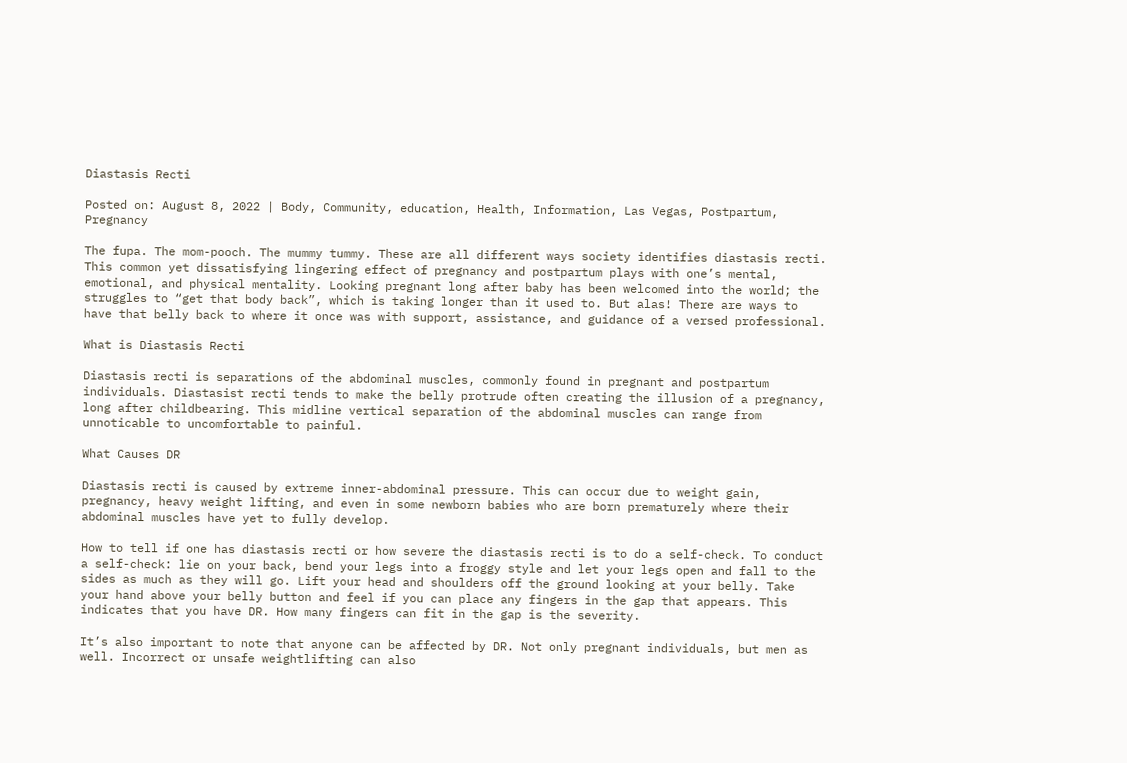Diastasis Recti

Posted on: August 8, 2022 | Body, Community, education, Health, Information, Las Vegas, Postpartum, Pregnancy

The fupa. The mom-pooch. The mummy tummy. These are all different ways society identifies diastasis recti. This common yet dissatisfying lingering effect of pregnancy and postpartum plays with one’s mental, emotional, and physical mentality. Looking pregnant long after baby has been welcomed into the world; the struggles to “get that body back”, which is taking longer than it used to. But alas! There are ways to have that belly back to where it once was with support, assistance, and guidance of a versed professional.

What is Diastasis Recti

Diastasis recti is separations of the abdominal muscles, commonly found in pregnant and postpartum individuals. Diastasist recti tends to make the belly protrude often creating the illusion of a pregnancy, long after childbearing. This midline vertical separation of the abdominal muscles can range from unnoticable to uncomfortable to painful.

What Causes DR

Diastasis recti is caused by extreme inner-abdominal pressure. This can occur due to weight gain, pregnancy, heavy weight lifting, and even in some newborn babies who are born prematurely where their abdominal muscles have yet to fully develop.

How to tell if one has diastasis recti or how severe the diastasis recti is to do a self-check. To conduct a self-check: lie on your back, bend your legs into a froggy style and let your legs open and fall to the sides as much as they will go. Lift your head and shoulders off the ground looking at your belly. Take your hand above your belly button and feel if you can place any fingers in the gap that appears. This indicates that you have DR. How many fingers can fit in the gap is the severity.

It’s also important to note that anyone can be affected by DR. Not only pregnant individuals, but men as well. Incorrect or unsafe weightlifting can also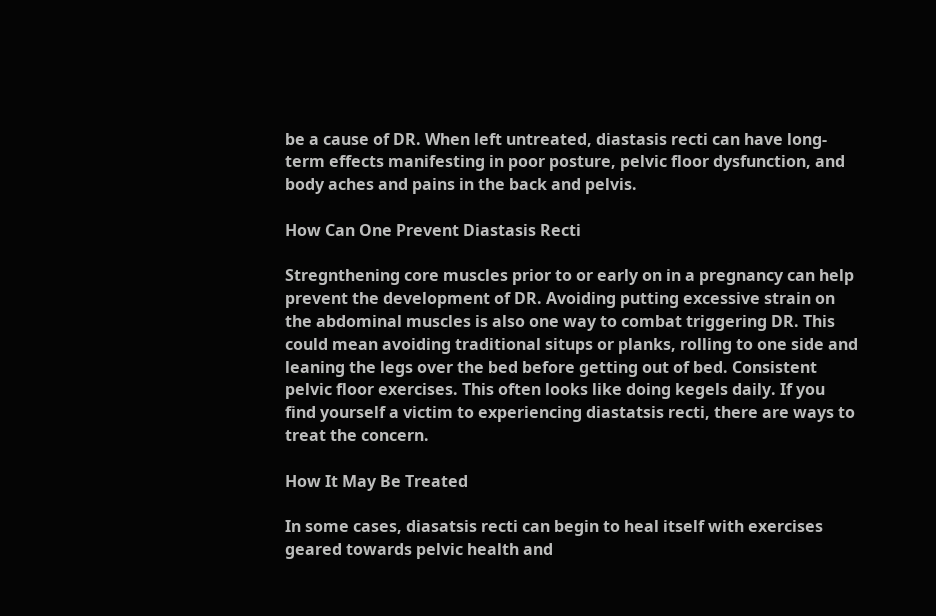be a cause of DR. When left untreated, diastasis recti can have long-term effects manifesting in poor posture, pelvic floor dysfunction, and body aches and pains in the back and pelvis.

How Can One Prevent Diastasis Recti

Stregnthening core muscles prior to or early on in a pregnancy can help prevent the development of DR. Avoiding putting excessive strain on the abdominal muscles is also one way to combat triggering DR. This could mean avoiding traditional situps or planks, rolling to one side and leaning the legs over the bed before getting out of bed. Consistent pelvic floor exercises. This often looks like doing kegels daily. If you find yourself a victim to experiencing diastatsis recti, there are ways to treat the concern.

How It May Be Treated

In some cases, diasatsis recti can begin to heal itself with exercises geared towards pelvic health and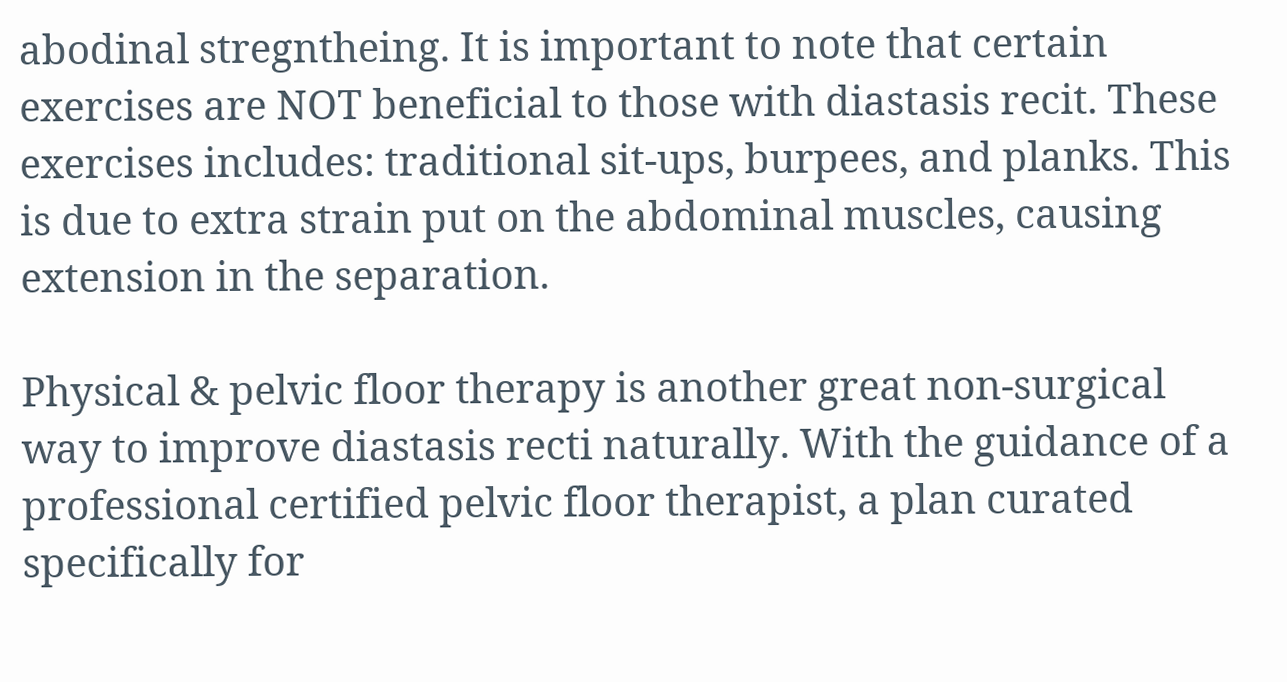abodinal stregntheing. It is important to note that certain exercises are NOT beneficial to those with diastasis recit. These exercises includes: traditional sit-ups, burpees, and planks. This is due to extra strain put on the abdominal muscles, causing extension in the separation.

Physical & pelvic floor therapy is another great non-surgical way to improve diastasis recti naturally. With the guidance of a professional certified pelvic floor therapist, a plan curated specifically for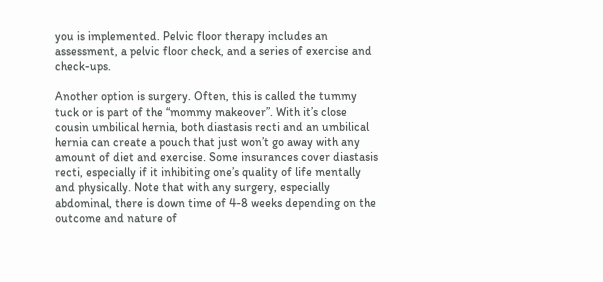you is implemented. Pelvic floor therapy includes an assessment, a pelvic floor check, and a series of exercise and check-ups.

Another option is surgery. Often, this is called the tummy tuck or is part of the “mommy makeover”. With it’s close cousin umbilical hernia, both diastasis recti and an umbilical hernia can create a pouch that just won’t go away with any amount of diet and exercise. Some insurances cover diastasis recti, especially if it inhibiting one’s quality of life mentally and physically. Note that with any surgery, especially abdominal, there is down time of 4-8 weeks depending on the outcome and nature of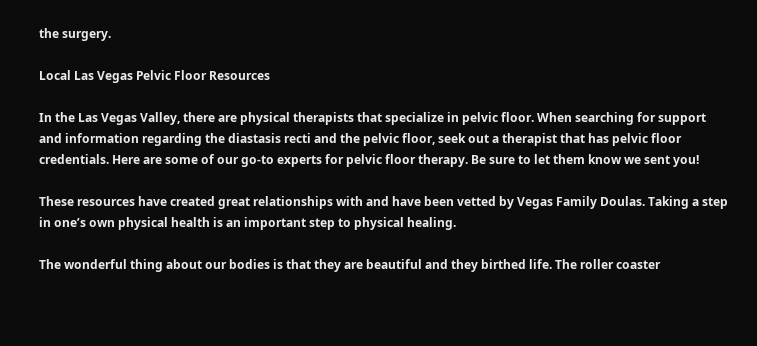the surgery.

Local Las Vegas Pelvic Floor Resources

In the Las Vegas Valley, there are physical therapists that specialize in pelvic floor. When searching for support and information regarding the diastasis recti and the pelvic floor, seek out a therapist that has pelvic floor credentials. Here are some of our go-to experts for pelvic floor therapy. Be sure to let them know we sent you!

These resources have created great relationships with and have been vetted by Vegas Family Doulas. Taking a step in one’s own physical health is an important step to physical healing.

The wonderful thing about our bodies is that they are beautiful and they birthed life. The roller coaster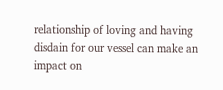relationship of loving and having disdain for our vessel can make an impact on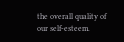the overall quality of our self-esteem.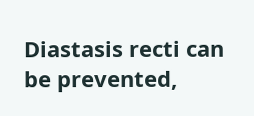Diastasis recti can be prevented,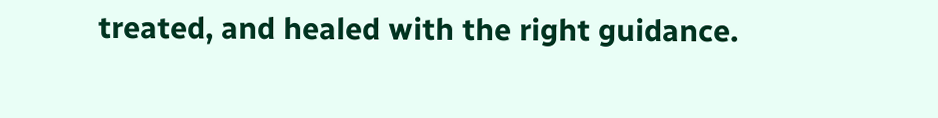treated, and healed with the right guidance.